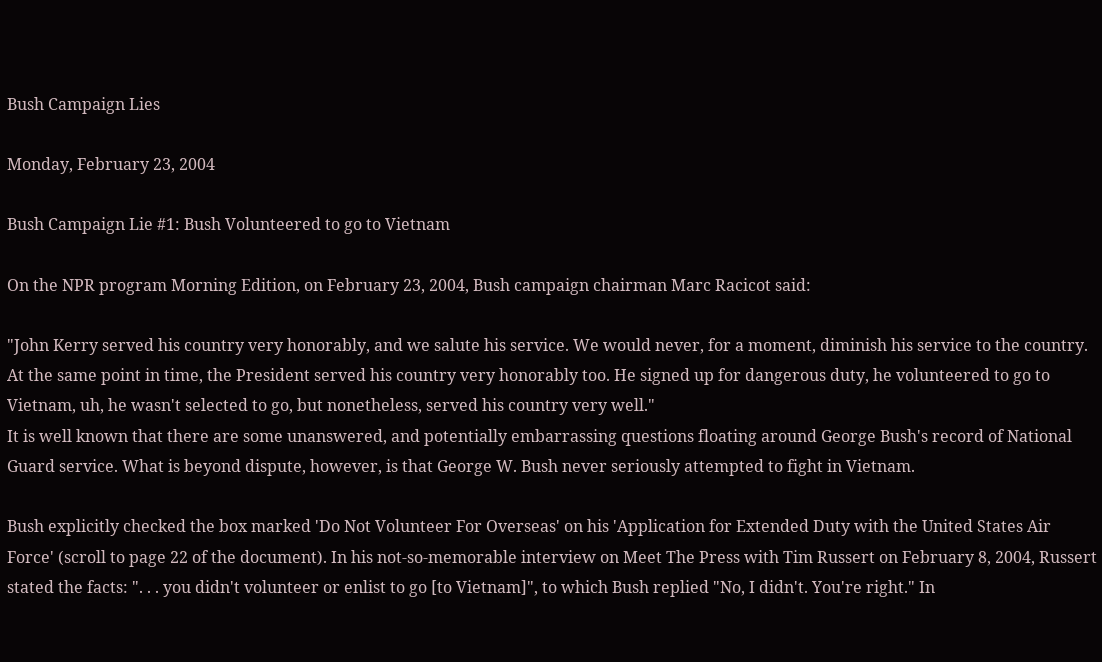Bush Campaign Lies

Monday, February 23, 2004

Bush Campaign Lie #1: Bush Volunteered to go to Vietnam

On the NPR program Morning Edition, on February 23, 2004, Bush campaign chairman Marc Racicot said:

"John Kerry served his country very honorably, and we salute his service. We would never, for a moment, diminish his service to the country. At the same point in time, the President served his country very honorably too. He signed up for dangerous duty, he volunteered to go to Vietnam, uh, he wasn't selected to go, but nonetheless, served his country very well."
It is well known that there are some unanswered, and potentially embarrassing questions floating around George Bush's record of National Guard service. What is beyond dispute, however, is that George W. Bush never seriously attempted to fight in Vietnam.

Bush explicitly checked the box marked 'Do Not Volunteer For Overseas' on his 'Application for Extended Duty with the United States Air Force' (scroll to page 22 of the document). In his not-so-memorable interview on Meet The Press with Tim Russert on February 8, 2004, Russert stated the facts: ". . . you didn't volunteer or enlist to go [to Vietnam]", to which Bush replied "No, I didn't. You're right." In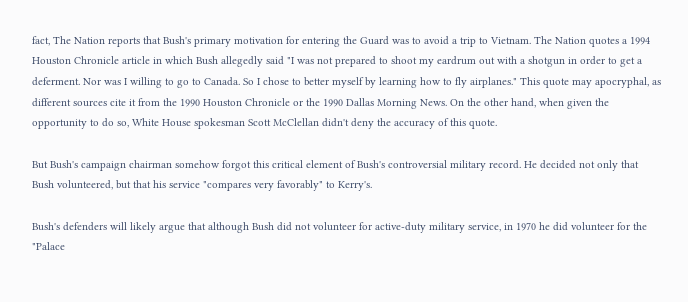fact, The Nation reports that Bush's primary motivation for entering the Guard was to avoid a trip to Vietnam. The Nation quotes a 1994 Houston Chronicle article in which Bush allegedly said "I was not prepared to shoot my eardrum out with a shotgun in order to get a deferment. Nor was I willing to go to Canada. So I chose to better myself by learning how to fly airplanes." This quote may apocryphal, as different sources cite it from the 1990 Houston Chronicle or the 1990 Dallas Morning News. On the other hand, when given the opportunity to do so, White House spokesman Scott McClellan didn't deny the accuracy of this quote.

But Bush's campaign chairman somehow forgot this critical element of Bush's controversial military record. He decided not only that Bush volunteered, but that his service "compares very favorably" to Kerry's.

Bush's defenders will likely argue that although Bush did not volunteer for active-duty military service, in 1970 he did volunteer for the "Palace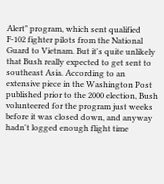Alert" program, which sent qualified F-102 fighter pilots from the National Guard to Vietnam. But it's quite unlikely that Bush really expected to get sent to southeast Asia. According to an extensive piece in the Washington Post published prior to the 2000 election, Bush volunteered for the program just weeks before it was closed down, and anyway hadn't logged enough flight time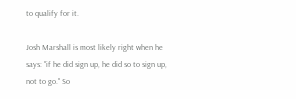to qualify for it.

Josh Marshall is most likely right when he says: "if he did sign up, he did so to sign up, not to go." So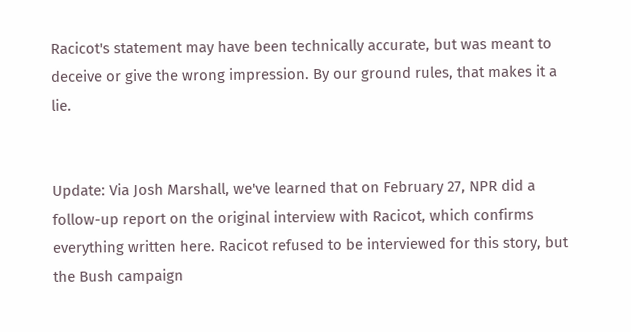Racicot's statement may have been technically accurate, but was meant to deceive or give the wrong impression. By our ground rules, that makes it a lie.


Update: Via Josh Marshall, we've learned that on February 27, NPR did a follow-up report on the original interview with Racicot, which confirms everything written here. Racicot refused to be interviewed for this story, but the Bush campaign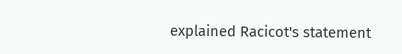explained Racicot's statement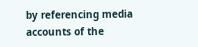by referencing media accounts of the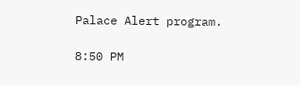Palace Alert program.

8:50 PM